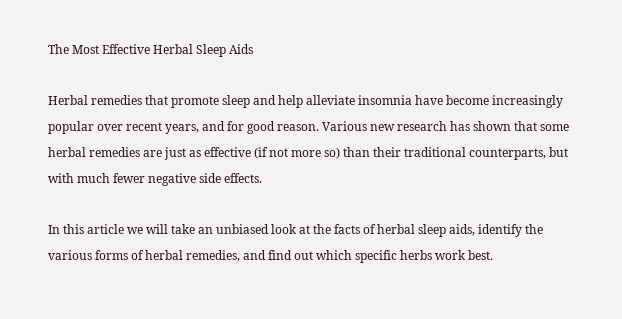The Most Effective Herbal Sleep Aids

Herbal remedies that promote sleep and help alleviate insomnia have become increasingly popular over recent years, and for good reason. Various new research has shown that some herbal remedies are just as effective (if not more so) than their traditional counterparts, but with much fewer negative side effects.

In this article we will take an unbiased look at the facts of herbal sleep aids, identify the various forms of herbal remedies, and find out which specific herbs work best.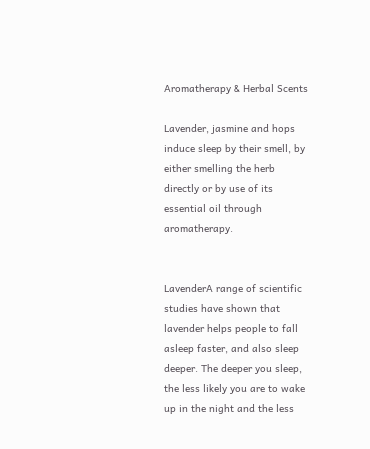Aromatherapy & Herbal Scents

Lavender, jasmine and hops induce sleep by their smell, by either smelling the herb directly or by use of its essential oil through aromatherapy.


LavenderA range of scientific studies have shown that lavender helps people to fall asleep faster, and also sleep deeper. The deeper you sleep, the less likely you are to wake up in the night and the less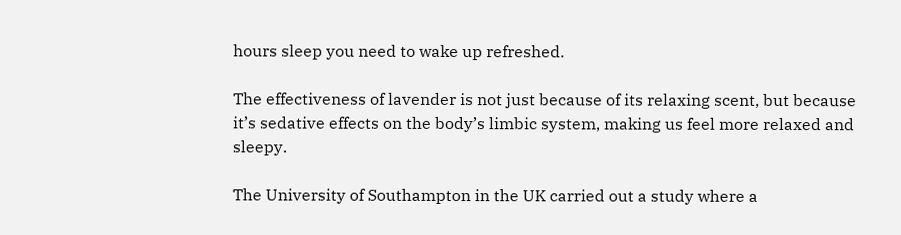hours sleep you need to wake up refreshed.

The effectiveness of lavender is not just because of its relaxing scent, but because it’s sedative effects on the body’s limbic system, making us feel more relaxed and sleepy.

The University of Southampton in the UK carried out a study where a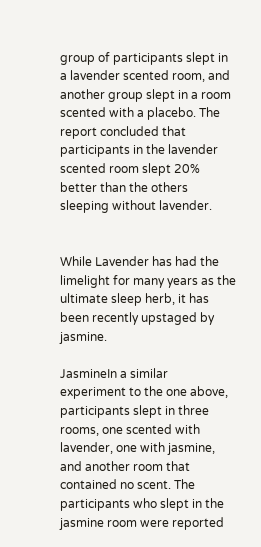group of participants slept in a lavender scented room, and another group slept in a room scented with a placebo. The report concluded that participants in the lavender scented room slept 20% better than the others sleeping without lavender.


While Lavender has had the limelight for many years as the ultimate sleep herb, it has been recently upstaged by jasmine.

JasmineIn a similar experiment to the one above, participants slept in three rooms, one scented with lavender, one with jasmine, and another room that contained no scent. The participants who slept in the jasmine room were reported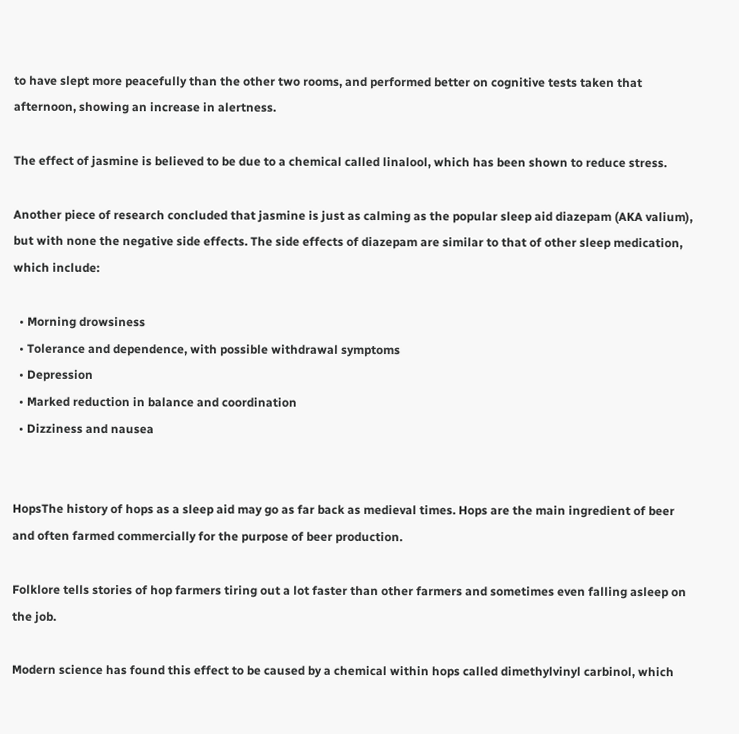to have slept more peacefully than the other two rooms, and performed better on cognitive tests taken that afternoon, showing an increase in alertness.

The effect of jasmine is believed to be due to a chemical called linalool, which has been shown to reduce stress.

Another piece of research concluded that jasmine is just as calming as the popular sleep aid diazepam (AKA valium), but with none the negative side effects. The side effects of diazepam are similar to that of other sleep medication, which include:

  • Morning drowsiness
  • Tolerance and dependence, with possible withdrawal symptoms
  • Depression
  • Marked reduction in balance and coordination
  • Dizziness and nausea


HopsThe history of hops as a sleep aid may go as far back as medieval times. Hops are the main ingredient of beer and often farmed commercially for the purpose of beer production.

Folklore tells stories of hop farmers tiring out a lot faster than other farmers and sometimes even falling asleep on the job.

Modern science has found this effect to be caused by a chemical within hops called dimethylvinyl carbinol, which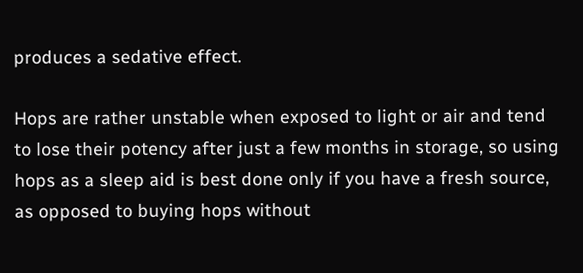produces a sedative effect.

Hops are rather unstable when exposed to light or air and tend to lose their potency after just a few months in storage, so using hops as a sleep aid is best done only if you have a fresh source, as opposed to buying hops without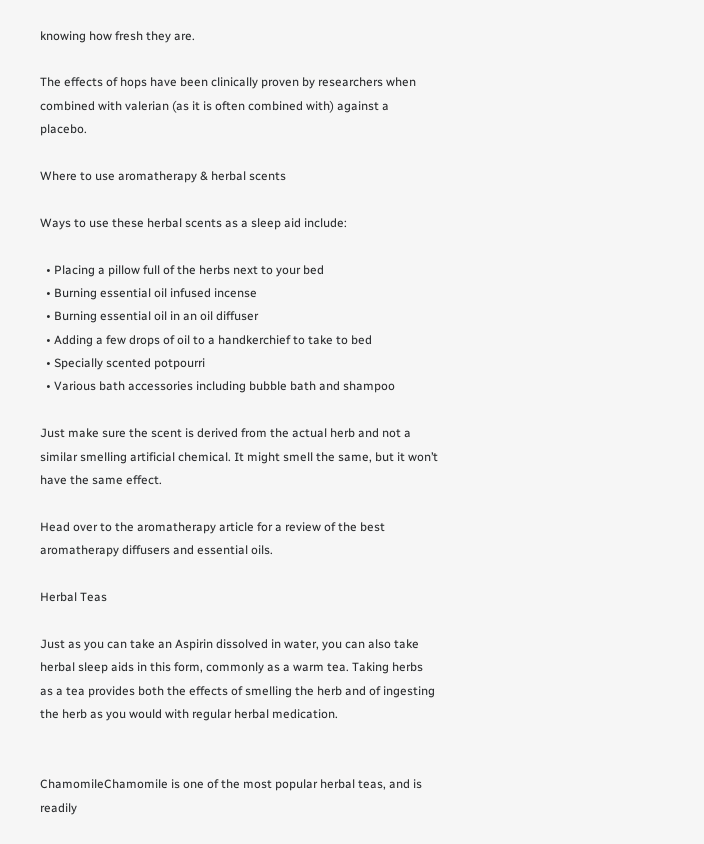knowing how fresh they are.

The effects of hops have been clinically proven by researchers when combined with valerian (as it is often combined with) against a placebo.

Where to use aromatherapy & herbal scents

Ways to use these herbal scents as a sleep aid include:

  • Placing a pillow full of the herbs next to your bed
  • Burning essential oil infused incense
  • Burning essential oil in an oil diffuser
  • Adding a few drops of oil to a handkerchief to take to bed
  • Specially scented potpourri
  • Various bath accessories including bubble bath and shampoo

Just make sure the scent is derived from the actual herb and not a similar smelling artificial chemical. It might smell the same, but it won’t have the same effect.

Head over to the aromatherapy article for a review of the best aromatherapy diffusers and essential oils.

Herbal Teas

Just as you can take an Aspirin dissolved in water, you can also take herbal sleep aids in this form, commonly as a warm tea. Taking herbs as a tea provides both the effects of smelling the herb and of ingesting the herb as you would with regular herbal medication.


ChamomileChamomile is one of the most popular herbal teas, and is readily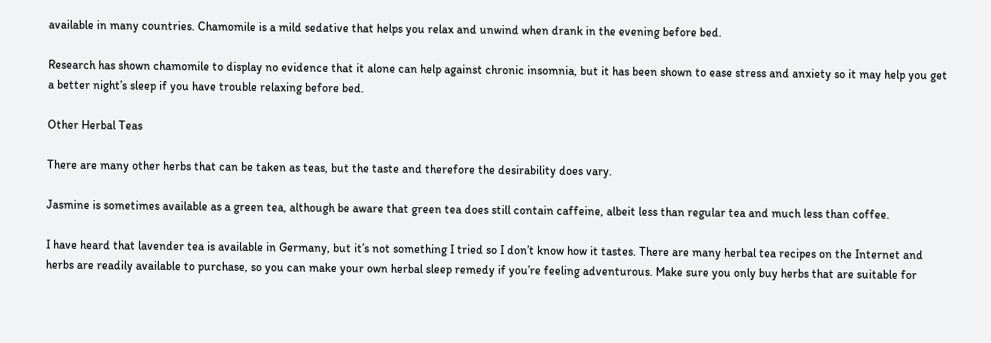available in many countries. Chamomile is a mild sedative that helps you relax and unwind when drank in the evening before bed.

Research has shown chamomile to display no evidence that it alone can help against chronic insomnia, but it has been shown to ease stress and anxiety so it may help you get a better night’s sleep if you have trouble relaxing before bed.

Other Herbal Teas

There are many other herbs that can be taken as teas, but the taste and therefore the desirability does vary.

Jasmine is sometimes available as a green tea, although be aware that green tea does still contain caffeine, albeit less than regular tea and much less than coffee.

I have heard that lavender tea is available in Germany, but it’s not something I tried so I don’t know how it tastes. There are many herbal tea recipes on the Internet and herbs are readily available to purchase, so you can make your own herbal sleep remedy if you’re feeling adventurous. Make sure you only buy herbs that are suitable for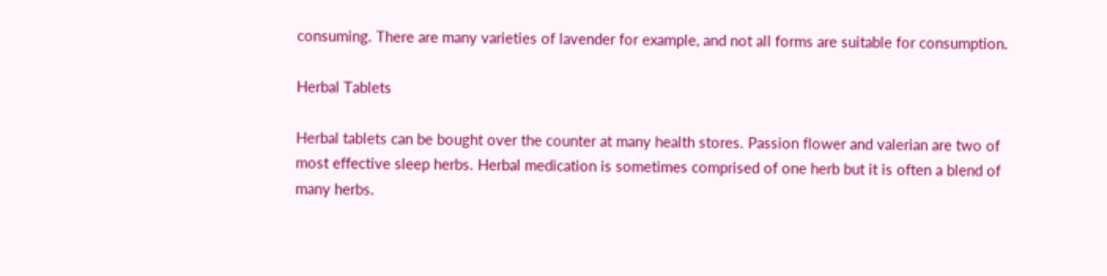consuming. There are many varieties of lavender for example, and not all forms are suitable for consumption.

Herbal Tablets

Herbal tablets can be bought over the counter at many health stores. Passion flower and valerian are two of most effective sleep herbs. Herbal medication is sometimes comprised of one herb but it is often a blend of many herbs.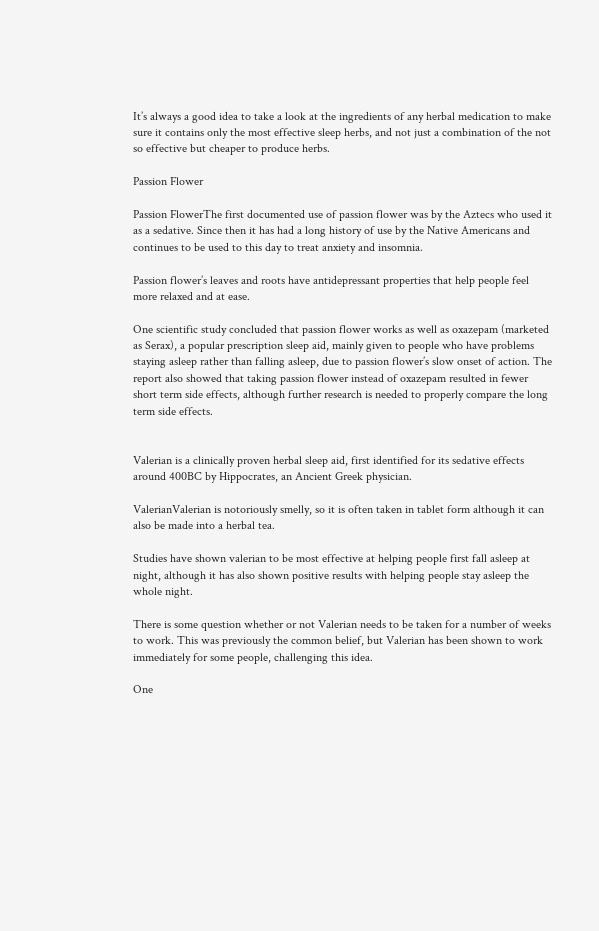It’s always a good idea to take a look at the ingredients of any herbal medication to make sure it contains only the most effective sleep herbs, and not just a combination of the not so effective but cheaper to produce herbs.

Passion Flower

Passion FlowerThe first documented use of passion flower was by the Aztecs who used it as a sedative. Since then it has had a long history of use by the Native Americans and continues to be used to this day to treat anxiety and insomnia.

Passion flower’s leaves and roots have antidepressant properties that help people feel more relaxed and at ease.

One scientific study concluded that passion flower works as well as oxazepam (marketed as Serax), a popular prescription sleep aid, mainly given to people who have problems staying asleep rather than falling asleep, due to passion flower’s slow onset of action. The report also showed that taking passion flower instead of oxazepam resulted in fewer short term side effects, although further research is needed to properly compare the long term side effects.


Valerian is a clinically proven herbal sleep aid, first identified for its sedative effects around 400BC by Hippocrates, an Ancient Greek physician.

ValerianValerian is notoriously smelly, so it is often taken in tablet form although it can also be made into a herbal tea.

Studies have shown valerian to be most effective at helping people first fall asleep at night, although it has also shown positive results with helping people stay asleep the whole night.

There is some question whether or not Valerian needs to be taken for a number of weeks to work. This was previously the common belief, but Valerian has been shown to work immediately for some people, challenging this idea.

One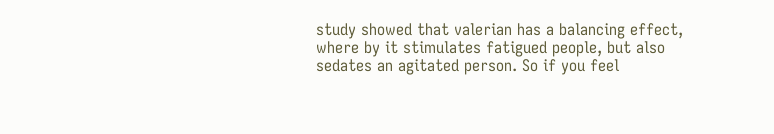study showed that valerian has a balancing effect, where by it stimulates fatigued people, but also sedates an agitated person. So if you feel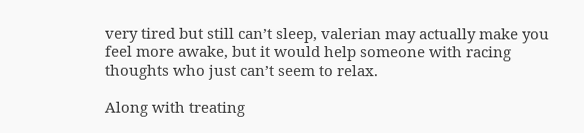very tired but still can’t sleep, valerian may actually make you feel more awake, but it would help someone with racing thoughts who just can’t seem to relax.

Along with treating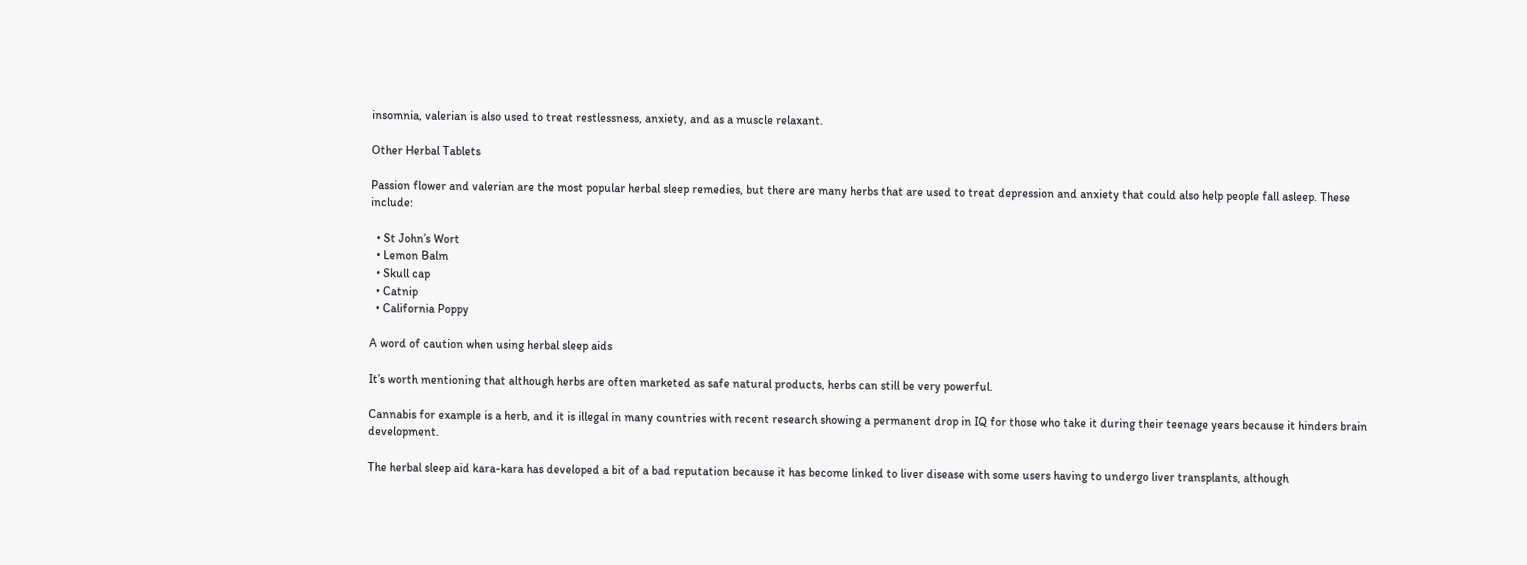insomnia, valerian is also used to treat restlessness, anxiety, and as a muscle relaxant.

Other Herbal Tablets

Passion flower and valerian are the most popular herbal sleep remedies, but there are many herbs that are used to treat depression and anxiety that could also help people fall asleep. These include:

  • St John’s Wort
  • Lemon Balm
  • Skull cap
  • Catnip
  • California Poppy

A word of caution when using herbal sleep aids

It’s worth mentioning that although herbs are often marketed as safe natural products, herbs can still be very powerful.

Cannabis for example is a herb, and it is illegal in many countries with recent research showing a permanent drop in IQ for those who take it during their teenage years because it hinders brain development.

The herbal sleep aid kara-kara has developed a bit of a bad reputation because it has become linked to liver disease with some users having to undergo liver transplants, although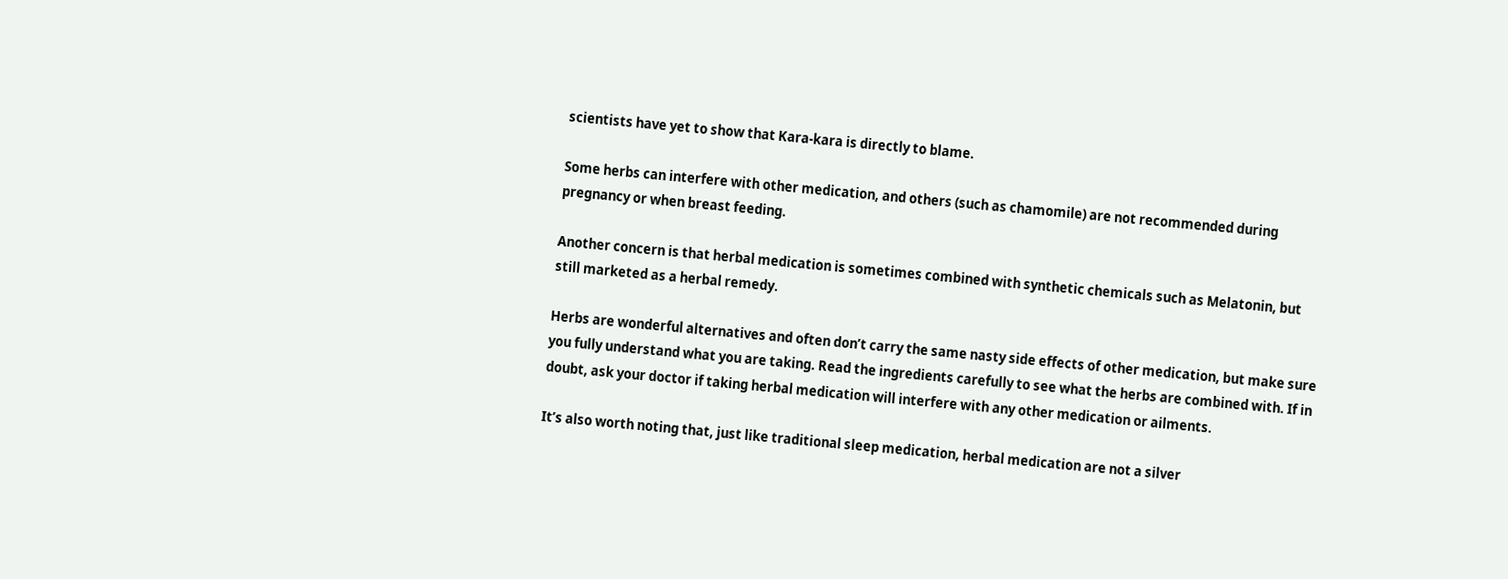scientists have yet to show that Kara-kara is directly to blame.

Some herbs can interfere with other medication, and others (such as chamomile) are not recommended during pregnancy or when breast feeding.

Another concern is that herbal medication is sometimes combined with synthetic chemicals such as Melatonin, but still marketed as a herbal remedy.

Herbs are wonderful alternatives and often don’t carry the same nasty side effects of other medication, but make sure you fully understand what you are taking. Read the ingredients carefully to see what the herbs are combined with. If in doubt, ask your doctor if taking herbal medication will interfere with any other medication or ailments.

It’s also worth noting that, just like traditional sleep medication, herbal medication are not a silver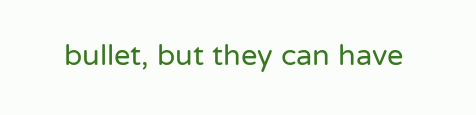bullet, but they can have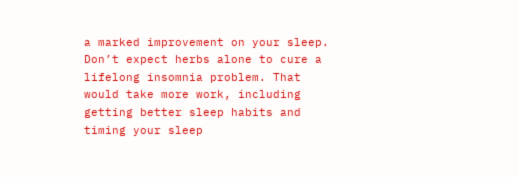a marked improvement on your sleep. Don’t expect herbs alone to cure a lifelong insomnia problem. That would take more work, including getting better sleep habits and timing your sleep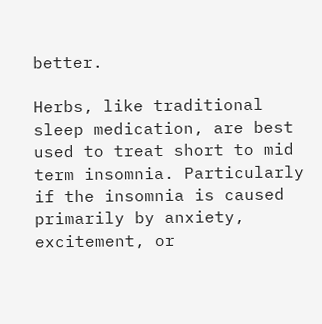better.

Herbs, like traditional sleep medication, are best used to treat short to mid term insomnia. Particularly if the insomnia is caused primarily by anxiety, excitement, or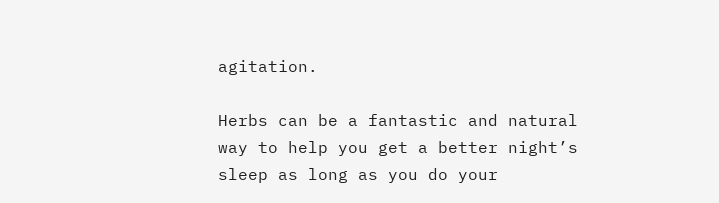agitation.

Herbs can be a fantastic and natural way to help you get a better night’s sleep as long as you do your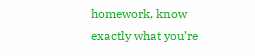homework, know exactly what you’re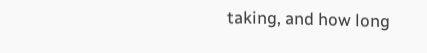taking, and how long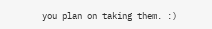you plan on taking them. :)